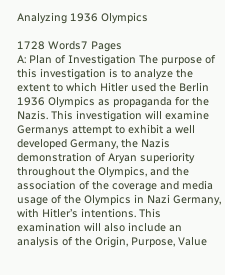Analyzing 1936 Olympics

1728 Words7 Pages
A: Plan of Investigation The purpose of this investigation is to analyze the extent to which Hitler used the Berlin 1936 Olympics as propaganda for the Nazis. This investigation will examine Germanys attempt to exhibit a well developed Germany, the Nazis demonstration of Aryan superiority throughout the Olympics, and the association of the coverage and media usage of the Olympics in Nazi Germany, with Hitler’s intentions. This examination will also include an analysis of the Origin, Purpose, Value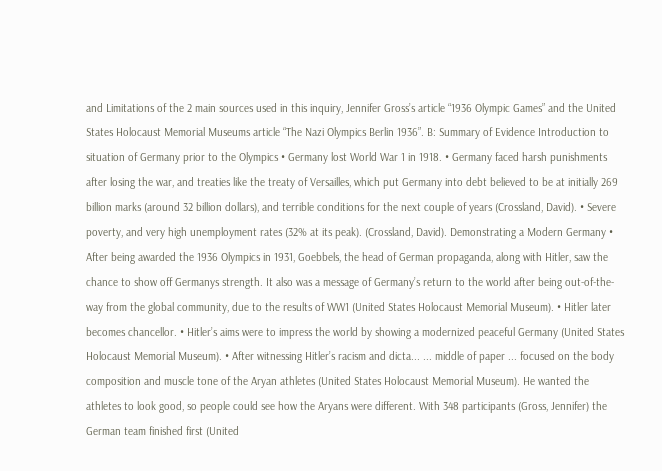and Limitations of the 2 main sources used in this inquiry, Jennifer Gross’s article “1936 Olympic Games” and the United States Holocaust Memorial Museums article “The Nazi Olympics Berlin 1936”. B: Summary of Evidence Introduction to situation of Germany prior to the Olympics • Germany lost World War 1 in 1918. • Germany faced harsh punishments after losing the war, and treaties like the treaty of Versailles, which put Germany into debt believed to be at initially 269 billion marks (around 32 billion dollars), and terrible conditions for the next couple of years (Crossland, David). • Severe poverty, and very high unemployment rates (32% at its peak). (Crossland, David). Demonstrating a Modern Germany • After being awarded the 1936 Olympics in 1931, Goebbels, the head of German propaganda, along with Hitler, saw the chance to show off Germanys strength. It also was a message of Germany’s return to the world after being out-of-the-way from the global community, due to the results of WW1 (United States Holocaust Memorial Museum). • Hitler later becomes chancellor. • Hitler’s aims were to impress the world by showing a modernized peaceful Germany (United States Holocaust Memorial Museum). • After witnessing Hitler’s racism and dicta... ... middle of paper ... focused on the body composition and muscle tone of the Aryan athletes (United States Holocaust Memorial Museum). He wanted the athletes to look good, so people could see how the Aryans were different. With 348 participants (Gross, Jennifer) the German team finished first (United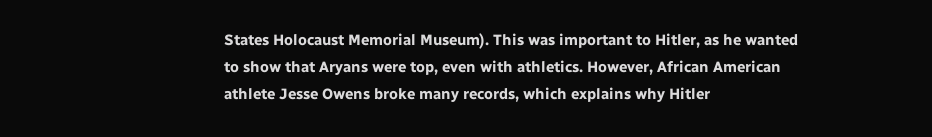States Holocaust Memorial Museum). This was important to Hitler, as he wanted to show that Aryans were top, even with athletics. However, African American athlete Jesse Owens broke many records, which explains why Hitler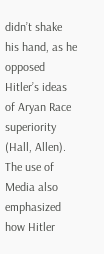didn’t shake his hand, as he opposed Hitler’s ideas of Aryan Race superiority (Hall, Allen). The use of Media also emphasized how Hitler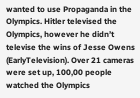wanted to use Propaganda in the Olympics. Hitler televised the Olympics, however he didn’t televise the wins of Jesse Owens (EarlyTelevision). Over 21 cameras were set up, 100,00 people watched the Olympics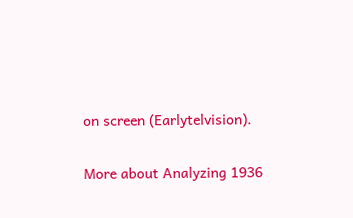on screen (Earlytelvision).

More about Analyzing 1936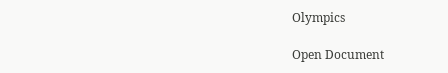Olympics

Open Document